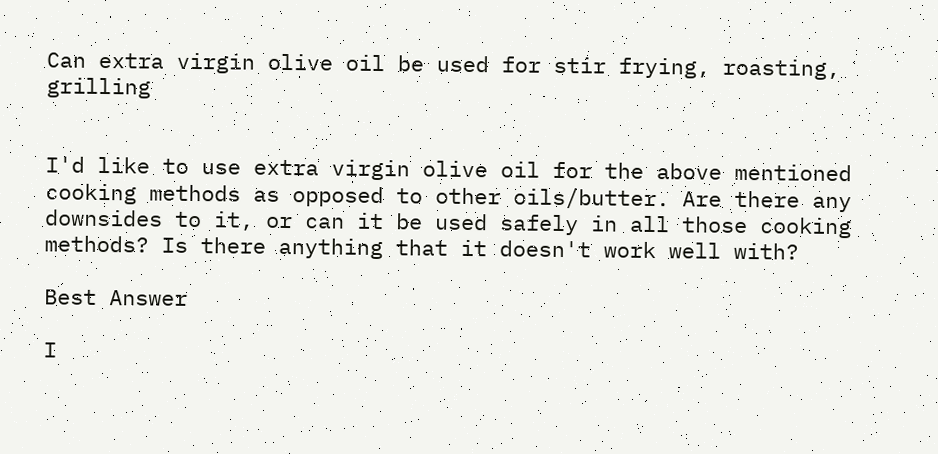Can extra virgin olive oil be used for stir frying, roasting, grilling


I'd like to use extra virgin olive oil for the above mentioned cooking methods as opposed to other oils/butter. Are there any downsides to it, or can it be used safely in all those cooking methods? Is there anything that it doesn't work well with?

Best Answer

I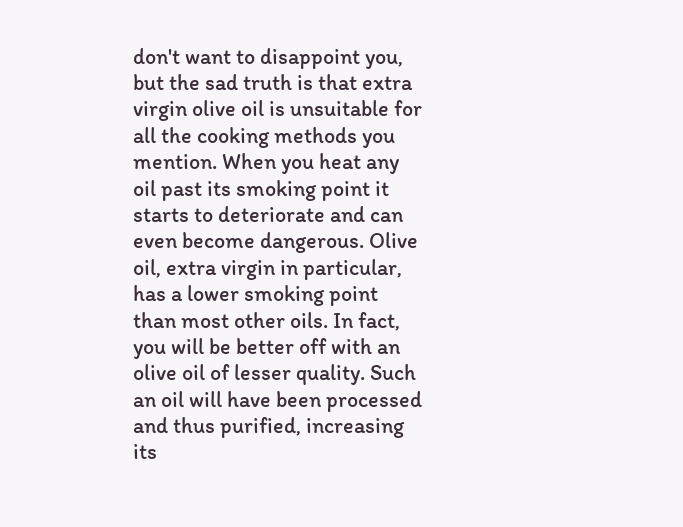don't want to disappoint you, but the sad truth is that extra virgin olive oil is unsuitable for all the cooking methods you mention. When you heat any oil past its smoking point it starts to deteriorate and can even become dangerous. Olive oil, extra virgin in particular, has a lower smoking point than most other oils. In fact, you will be better off with an olive oil of lesser quality. Such an oil will have been processed and thus purified, increasing its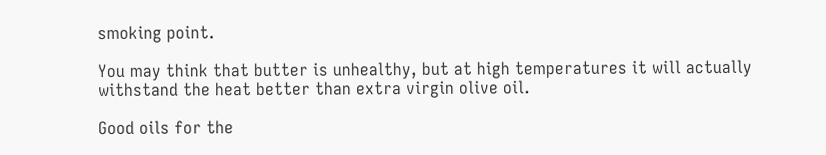smoking point.

You may think that butter is unhealthy, but at high temperatures it will actually withstand the heat better than extra virgin olive oil.

Good oils for the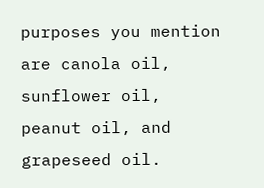purposes you mention are canola oil, sunflower oil, peanut oil, and grapeseed oil.